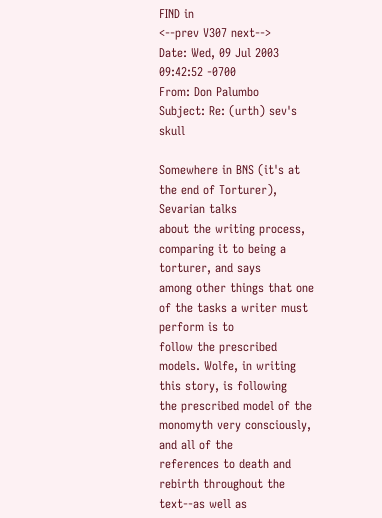FIND in
<--prev V307 next-->
Date: Wed, 09 Jul 2003 09:42:52 -0700
From: Don Palumbo
Subject: Re: (urth) sev's skull

Somewhere in BNS (it's at the end of Torturer), Sevarian talks
about the writing process, comparing it to being a torturer, and says
among other things that one of the tasks a writer must perform is to
follow the prescribed models. Wolfe, in writing this story, is following
the prescribed model of the monomyth very consciously, and all of the
references to death and rebirth throughout the text--as well as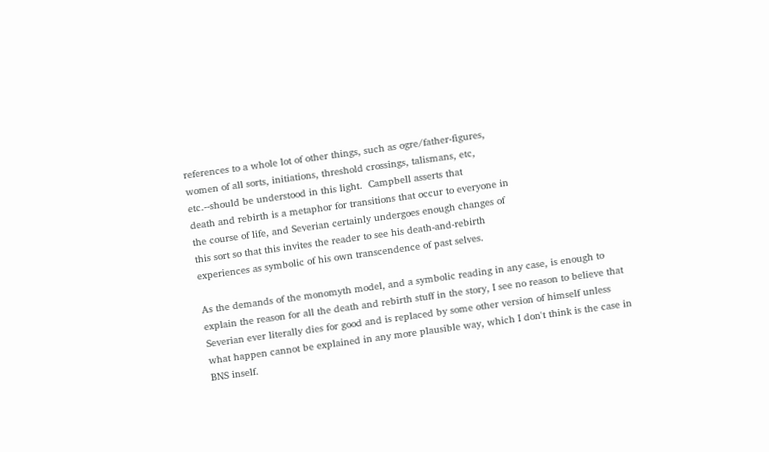references to a whole lot of other things, such as ogre/father-figures,
women of all sorts, initiations, threshold crossings, talismans, etc,
etc.--should be understood in this light.  Campbell asserts that
death and rebirth is a metaphor for transitions that occur to everyone in
the course of life, and Severian certainly undergoes enough changes of
this sort so that this invites the reader to see his death-and-rebirth
experiences as symbolic of his own transcendence of past selves.

As the demands of the monomyth model, and a symbolic reading in any case, is enough to explain the reason for all the death and rebirth stuff in the story, I see no reason to believe that Severian ever literally dies for good and is replaced by some other version of himself unless what happen cannot be explained in any more plausible way, which I don't think is the case in BNS inself.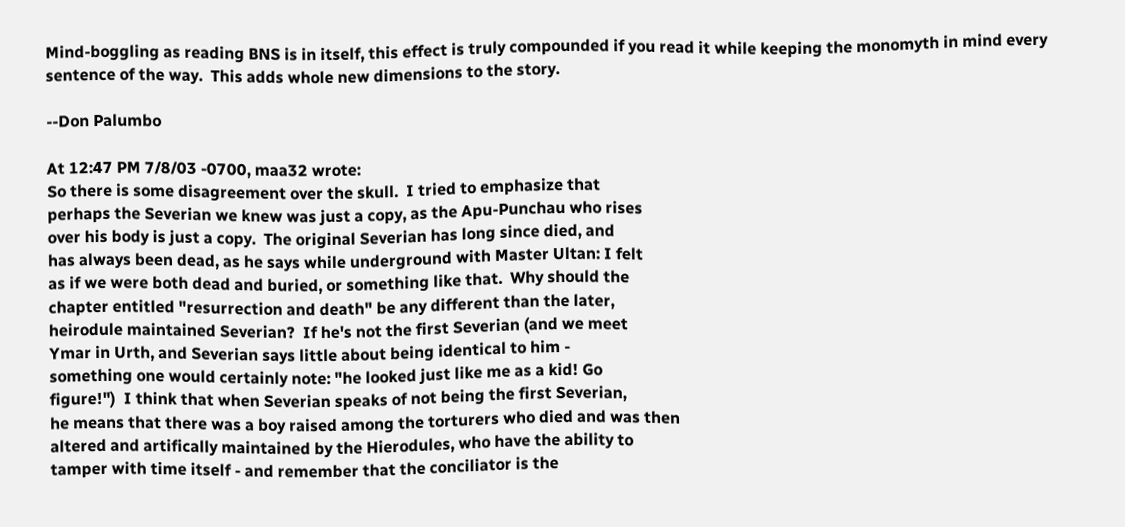Mind-boggling as reading BNS is in itself, this effect is truly compounded if you read it while keeping the monomyth in mind every sentence of the way.  This adds whole new dimensions to the story.

--Don Palumbo

At 12:47 PM 7/8/03 -0700, maa32 wrote:
So there is some disagreement over the skull.  I tried to emphasize that
perhaps the Severian we knew was just a copy, as the Apu-Punchau who rises
over his body is just a copy.  The original Severian has long since died, and
has always been dead, as he says while underground with Master Ultan: I felt
as if we were both dead and buried, or something like that.  Why should the
chapter entitled "resurrection and death" be any different than the later,
heirodule maintained Severian?  If he's not the first Severian (and we meet
Ymar in Urth, and Severian says little about being identical to him -
something one would certainly note: "he looked just like me as a kid! Go
figure!")  I think that when Severian speaks of not being the first Severian,
he means that there was a boy raised among the torturers who died and was then
altered and artifically maintained by the Hierodules, who have the ability to
tamper with time itself - and remember that the conciliator is the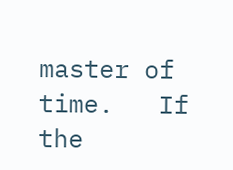master of
time.   If the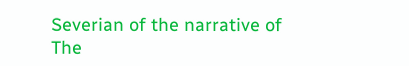Severian of the narrative of The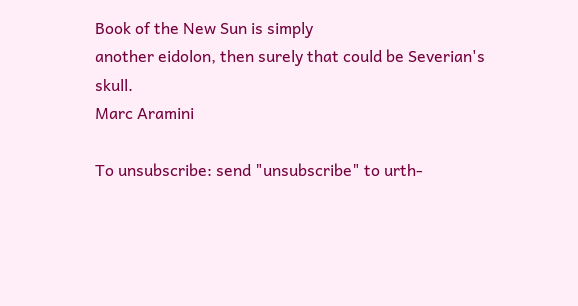Book of the New Sun is simply
another eidolon, then surely that could be Severian's skull.
Marc Aramini

To unsubscribe: send "unsubscribe" to urth-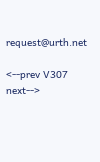request@urth.net

<--prev V307 next-->